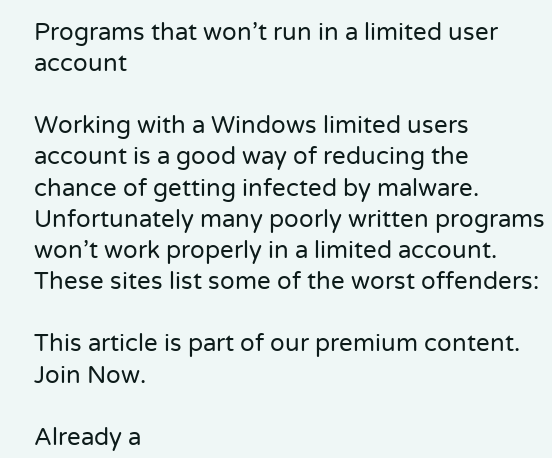Programs that won’t run in a limited user account

Working with a Windows limited users account is a good way of reducing the chance of getting infected by malware. Unfortunately many poorly written programs won’t work properly in a limited account. These sites list some of the worst offenders:

This article is part of our premium content. Join Now.

Already a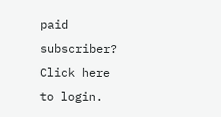paid subscriber? Click here to login.